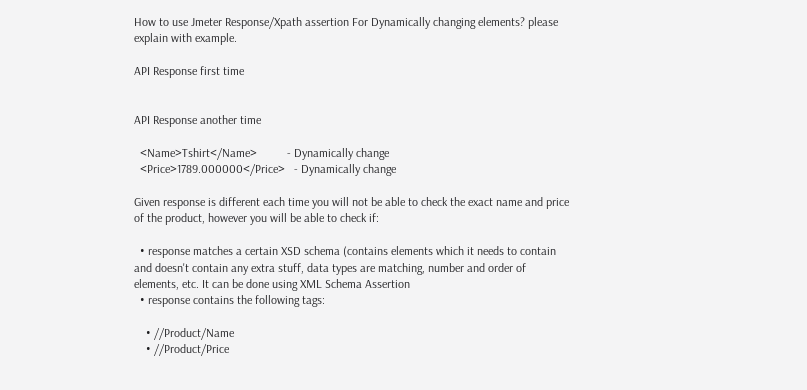How to use Jmeter Response/Xpath assertion For Dynamically changing elements? please explain with example.

API Response first time


API Response another time

  <Name>Tshirt</Name>          - Dynamically change
  <Price>1789.000000</Price>   - Dynamically change

Given response is different each time you will not be able to check the exact name and price of the product, however you will be able to check if:

  • response matches a certain XSD schema (contains elements which it needs to contain and doesn't contain any extra stuff, data types are matching, number and order of elements, etc. It can be done using XML Schema Assertion
  • response contains the following tags:

    • //Product/Name
    • //Product/Price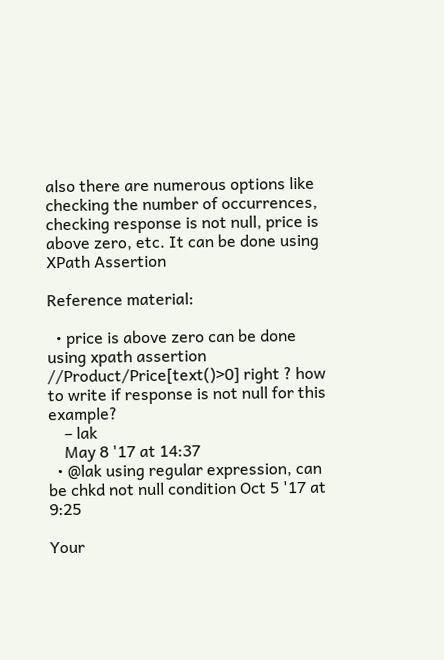also there are numerous options like checking the number of occurrences, checking response is not null, price is above zero, etc. It can be done using XPath Assertion

Reference material:

  • price is above zero can be done using xpath assertion //Product/Price[text()>0] right ? how to write if response is not null for this example?
    – lak
    May 8 '17 at 14:37
  • @lak using regular expression, can be chkd not null condition Oct 5 '17 at 9:25

Your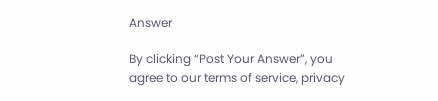Answer

By clicking “Post Your Answer”, you agree to our terms of service, privacy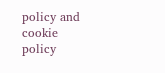policy and cookie policy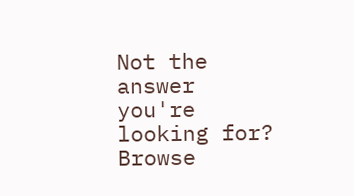Not the answer you're looking for? Browse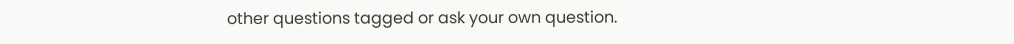other questions tagged or ask your own question.